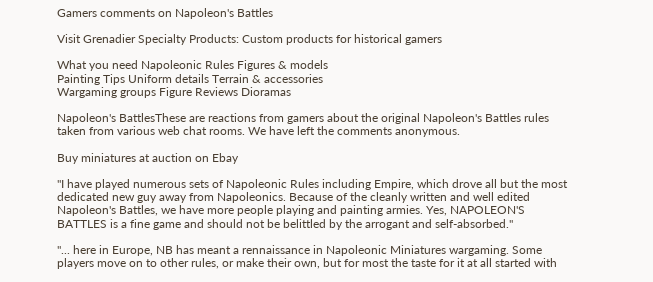Gamers comments on Napoleon's Battles

Visit Grenadier Specialty Products: Custom products for historical gamers

What you need Napoleonic Rules Figures & models
Painting Tips Uniform details Terrain & accessories
Wargaming groups Figure Reviews Dioramas

Napoleon's BattlesThese are reactions from gamers about the original Napoleon's Battles rules taken from various web chat rooms. We have left the comments anonymous.

Buy miniatures at auction on Ebay

"I have played numerous sets of Napoleonic Rules including Empire, which drove all but the most dedicated new guy away from Napoleonics. Because of the cleanly written and well edited Napoleon's Battles, we have more people playing and painting armies. Yes, NAPOLEON'S BATTLES is a fine game and should not be belittled by the arrogant and self-absorbed."

"... here in Europe, NB has meant a rennaissance in Napoleonic Miniatures wargaming. Some players move on to other rules, or make their own, but for most the taste for it at all started with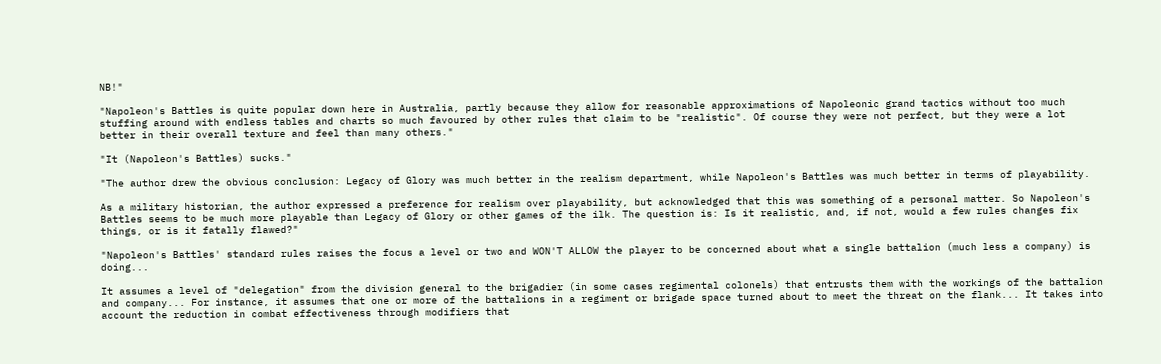NB!"

"Napoleon's Battles is quite popular down here in Australia, partly because they allow for reasonable approximations of Napoleonic grand tactics without too much stuffing around with endless tables and charts so much favoured by other rules that claim to be "realistic". Of course they were not perfect, but they were a lot better in their overall texture and feel than many others."

"It (Napoleon's Battles) sucks."

"The author drew the obvious conclusion: Legacy of Glory was much better in the realism department, while Napoleon's Battles was much better in terms of playability.

As a military historian, the author expressed a preference for realism over playability, but acknowledged that this was something of a personal matter. So Napoleon's Battles seems to be much more playable than Legacy of Glory or other games of the ilk. The question is: Is it realistic, and, if not, would a few rules changes fix things, or is it fatally flawed?"

"Napoleon's Battles' standard rules raises the focus a level or two and WON'T ALLOW the player to be concerned about what a single battalion (much less a company) is doing...

It assumes a level of "delegation" from the division general to the brigadier (in some cases regimental colonels) that entrusts them with the workings of the battalion and company... For instance, it assumes that one or more of the battalions in a regiment or brigade space turned about to meet the threat on the flank... It takes into account the reduction in combat effectiveness through modifiers that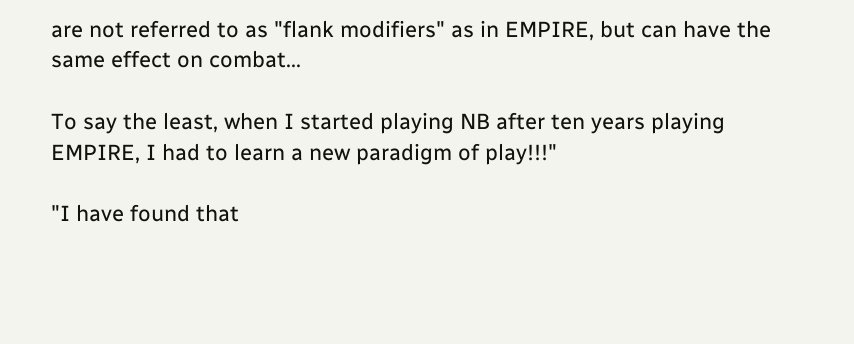are not referred to as "flank modifiers" as in EMPIRE, but can have the same effect on combat...

To say the least, when I started playing NB after ten years playing EMPIRE, I had to learn a new paradigm of play!!!"

"I have found that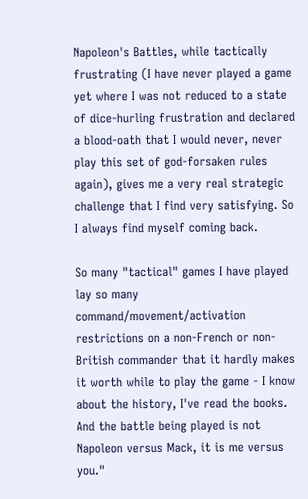Napoleon's Battles, while tactically frustrating (I have never played a game yet where I was not reduced to a state of dice-hurling frustration and declared a blood-oath that I would never, never play this set of god-forsaken rules again), gives me a very real strategic challenge that I find very satisfying. So I always find myself coming back.

So many "tactical" games I have played lay so many command/movement/activation restrictions on a non-French or non-British commander that it hardly makes it worth while to play the game - I know about the history, I've read the books. And the battle being played is not Napoleon versus Mack, it is me versus you."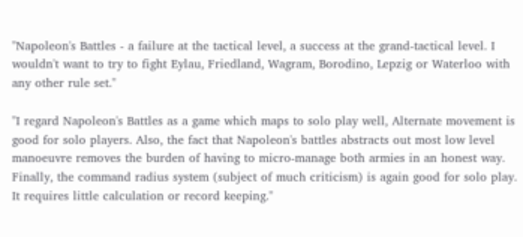"Napoleon's Battles - a failure at the tactical level, a success at the grand-tactical level. I wouldn't want to try to fight Eylau, Friedland, Wagram, Borodino, Lepzig or Waterloo with any other rule set."

"I regard Napoleon's Battles as a game which maps to solo play well, Alternate movement is good for solo players. Also, the fact that Napoleon's battles abstracts out most low level manoeuvre removes the burden of having to micro-manage both armies in an honest way. Finally, the command radius system (subject of much criticism) is again good for solo play. It requires little calculation or record keeping."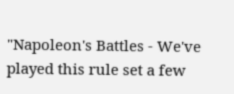"Napoleon's Battles - We've played this rule set a few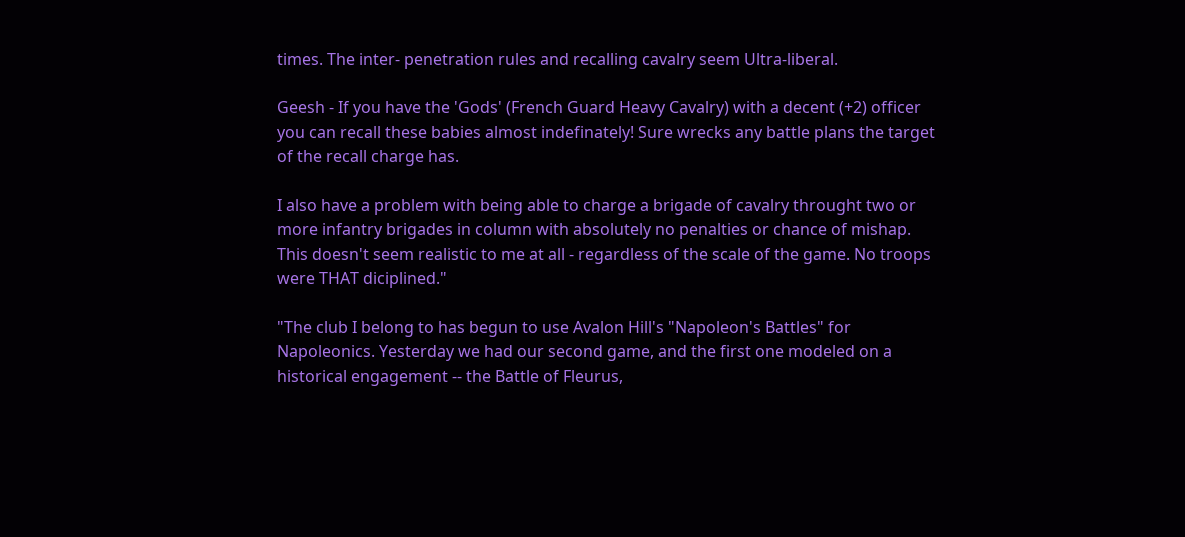times. The inter- penetration rules and recalling cavalry seem Ultra-liberal.

Geesh - If you have the 'Gods' (French Guard Heavy Cavalry) with a decent (+2) officer you can recall these babies almost indefinately! Sure wrecks any battle plans the target of the recall charge has.

I also have a problem with being able to charge a brigade of cavalry throught two or more infantry brigades in column with absolutely no penalties or chance of mishap. This doesn't seem realistic to me at all - regardless of the scale of the game. No troops were THAT diciplined."

"The club I belong to has begun to use Avalon Hill's "Napoleon's Battles" for Napoleonics. Yesterday we had our second game, and the first one modeled on a historical engagement -- the Battle of Fleurus,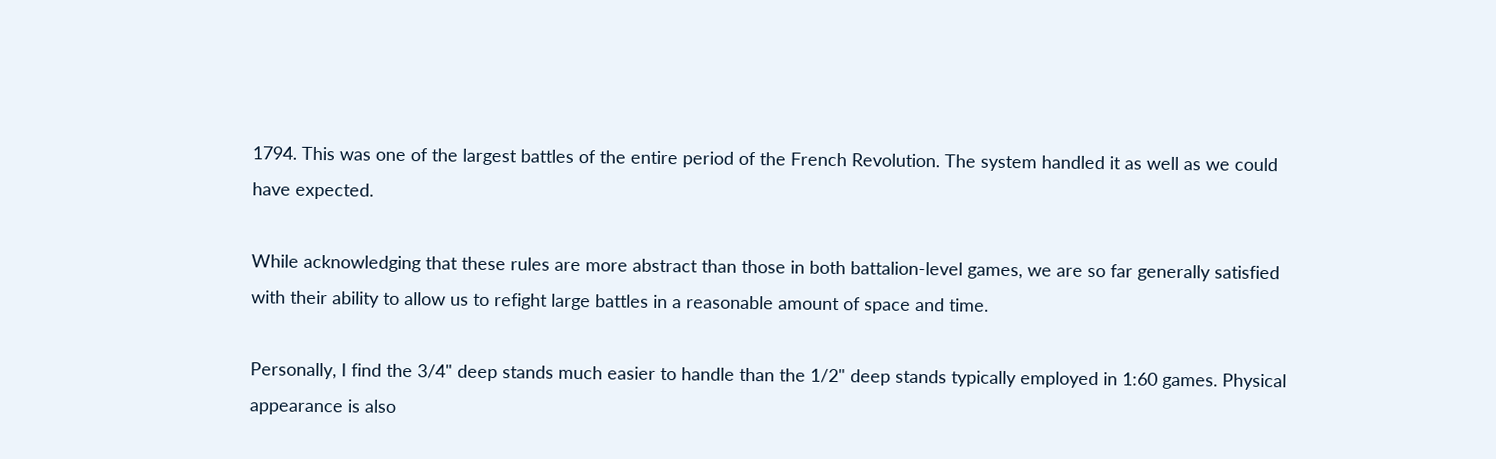1794. This was one of the largest battles of the entire period of the French Revolution. The system handled it as well as we could have expected.

While acknowledging that these rules are more abstract than those in both battalion-level games, we are so far generally satisfied with their ability to allow us to refight large battles in a reasonable amount of space and time.

Personally, I find the 3/4" deep stands much easier to handle than the 1/2" deep stands typically employed in 1:60 games. Physical appearance is also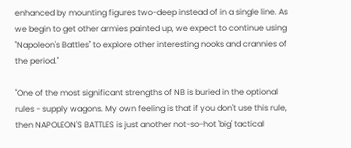enhanced by mounting figures two-deep instead of in a single line. As we begin to get other armies painted up, we expect to continue using "Napoleon's Battles" to explore other interesting nooks and crannies of the period."

"One of the most significant strengths of NB is buried in the optional rules - supply wagons. My own feeling is that if you don't use this rule, then NAPOLEON'S BATTLES is just another not-so-hot 'big' tactical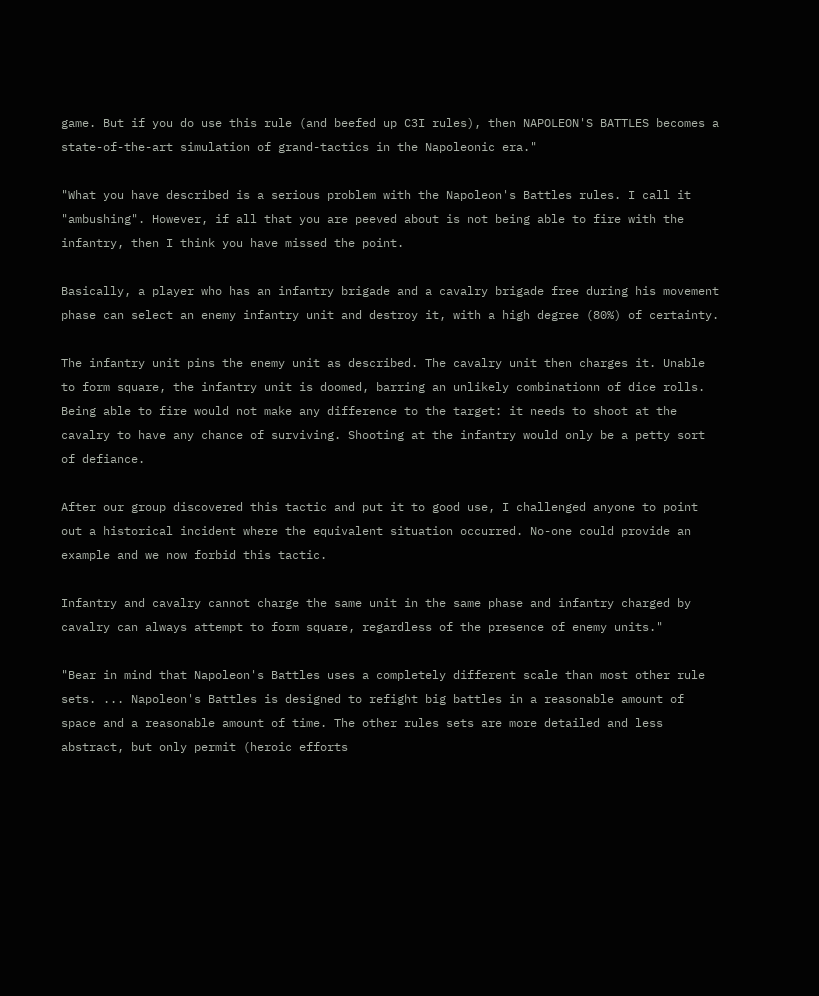game. But if you do use this rule (and beefed up C3I rules), then NAPOLEON'S BATTLES becomes a state-of-the-art simulation of grand-tactics in the Napoleonic era."

"What you have described is a serious problem with the Napoleon's Battles rules. I call it "ambushing". However, if all that you are peeved about is not being able to fire with the infantry, then I think you have missed the point.

Basically, a player who has an infantry brigade and a cavalry brigade free during his movement phase can select an enemy infantry unit and destroy it, with a high degree (80%) of certainty.

The infantry unit pins the enemy unit as described. The cavalry unit then charges it. Unable to form square, the infantry unit is doomed, barring an unlikely combinationn of dice rolls. Being able to fire would not make any difference to the target: it needs to shoot at the cavalry to have any chance of surviving. Shooting at the infantry would only be a petty sort of defiance.

After our group discovered this tactic and put it to good use, I challenged anyone to point out a historical incident where the equivalent situation occurred. No-one could provide an example and we now forbid this tactic.

Infantry and cavalry cannot charge the same unit in the same phase and infantry charged by cavalry can always attempt to form square, regardless of the presence of enemy units."

"Bear in mind that Napoleon's Battles uses a completely different scale than most other rule sets. ... Napoleon's Battles is designed to refight big battles in a reasonable amount of space and a reasonable amount of time. The other rules sets are more detailed and less abstract, but only permit (heroic efforts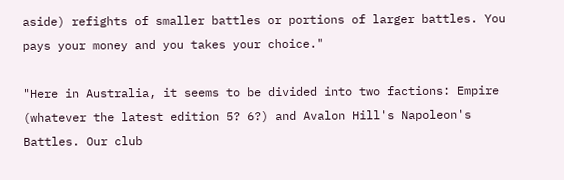aside) refights of smaller battles or portions of larger battles. You pays your money and you takes your choice."

"Here in Australia, it seems to be divided into two factions: Empire (whatever the latest edition 5? 6?) and Avalon Hill's Napoleon's Battles. Our club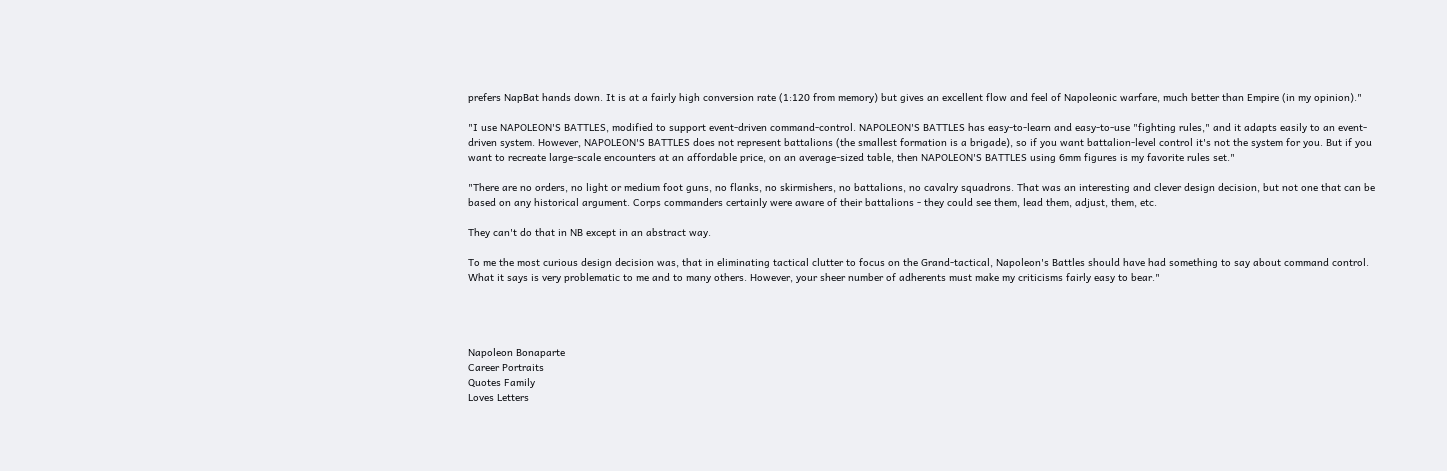prefers NapBat hands down. It is at a fairly high conversion rate (1:120 from memory) but gives an excellent flow and feel of Napoleonic warfare, much better than Empire (in my opinion)."

"I use NAPOLEON'S BATTLES, modified to support event-driven command-control. NAPOLEON'S BATTLES has easy-to-learn and easy-to-use "fighting rules," and it adapts easily to an event- driven system. However, NAPOLEON'S BATTLES does not represent battalions (the smallest formation is a brigade), so if you want battalion-level control it's not the system for you. But if you want to recreate large-scale encounters at an affordable price, on an average-sized table, then NAPOLEON'S BATTLES using 6mm figures is my favorite rules set."

"There are no orders, no light or medium foot guns, no flanks, no skirmishers, no battalions, no cavalry squadrons. That was an interesting and clever design decision, but not one that can be based on any historical argument. Corps commanders certainly were aware of their battalions - they could see them, lead them, adjust, them, etc.

They can't do that in NB except in an abstract way.

To me the most curious design decision was, that in eliminating tactical clutter to focus on the Grand-tactical, Napoleon's Battles should have had something to say about command control. What it says is very problematic to me and to many others. However, your sheer number of adherents must make my criticisms fairly easy to bear."




Napoleon Bonaparte
Career Portraits
Quotes Family
Loves Letters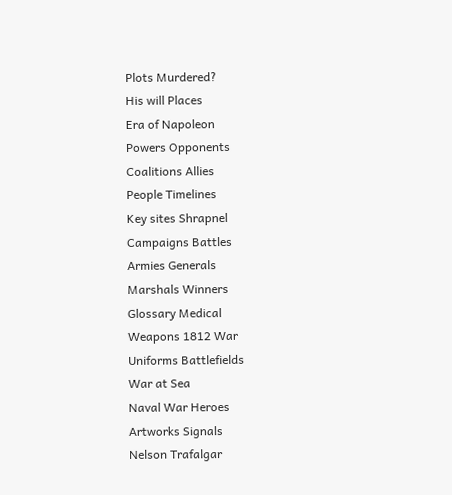Plots Murdered?
His will Places
Era of Napoleon
Powers Opponents
Coalitions Allies
People Timelines
Key sites Shrapnel
Campaigns Battles
Armies Generals
Marshals Winners
Glossary Medical
Weapons 1812 War
Uniforms Battlefields
War at Sea
Naval War Heroes
Artworks Signals
Nelson Trafalgar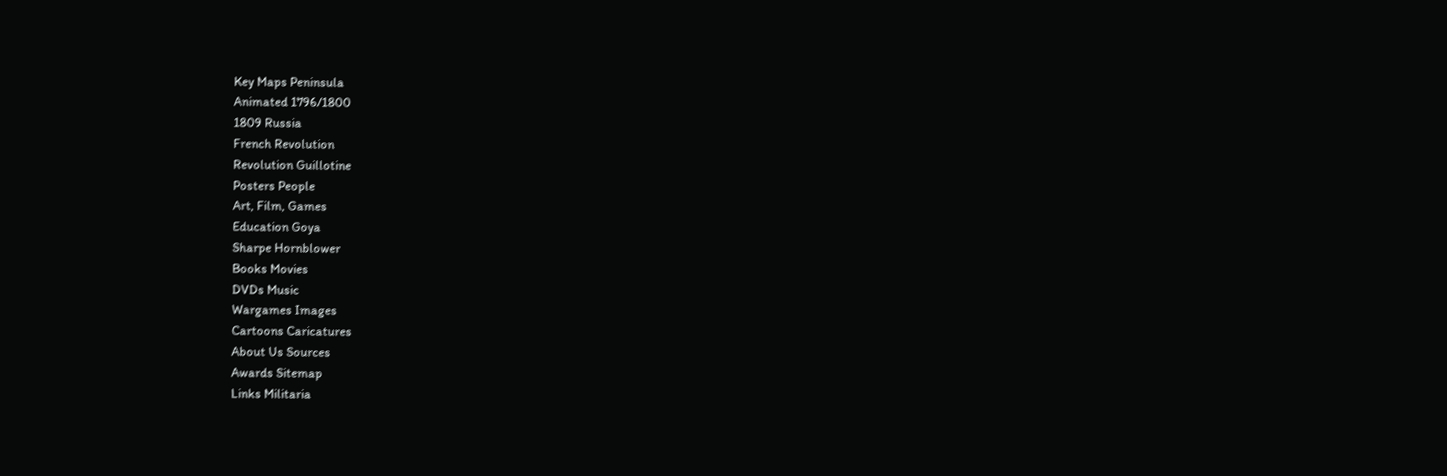Key Maps Peninsula
Animated 1796/1800
1809 Russia
French Revolution
Revolution Guillotine
Posters People
Art, Film, Games
Education Goya
Sharpe Hornblower
Books Movies
DVDs Music
Wargames Images
Cartoons Caricatures
About Us Sources
Awards Sitemap
Links Militaria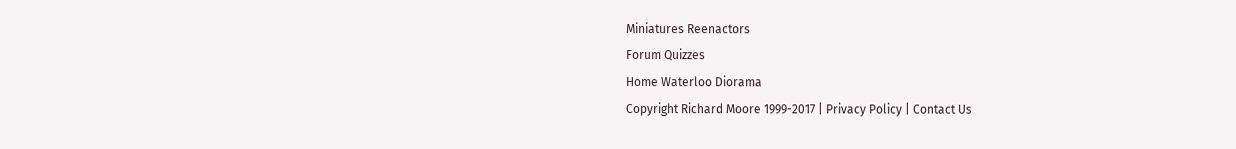Miniatures Reenactors
Forum Quizzes
Home Waterloo Diorama
Copyright Richard Moore 1999-2017 | Privacy Policy | Contact Us